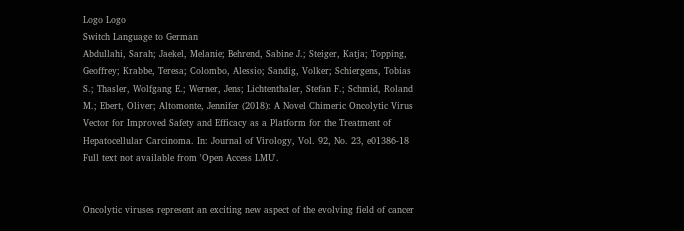Logo Logo
Switch Language to German
Abdullahi, Sarah; Jaekel, Melanie; Behrend, Sabine J.; Steiger, Katja; Topping, Geoffrey; Krabbe, Teresa; Colombo, Alessio; Sandig, Volker; Schiergens, Tobias S.; Thasler, Wolfgang E.; Werner, Jens; Lichtenthaler, Stefan F.; Schmid, Roland M.; Ebert, Oliver; Altomonte, Jennifer (2018): A Novel Chimeric Oncolytic Virus Vector for Improved Safety and Efficacy as a Platform for the Treatment of Hepatocellular Carcinoma. In: Journal of Virology, Vol. 92, No. 23, e01386-18
Full text not available from 'Open Access LMU'.


Oncolytic viruses represent an exciting new aspect of the evolving field of cancer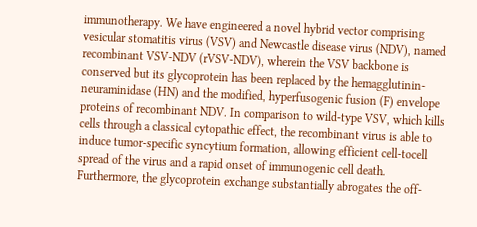immunotherapy. We have engineered a novel hybrid vector comprising vesicular stomatitis virus (VSV) and Newcastle disease virus (NDV), named recombinant VSV-NDV (rVSV-NDV), wherein the VSV backbone is conserved but its glycoprotein has been replaced by the hemagglutinin-neuraminidase (HN) and the modified, hyperfusogenic fusion (F) envelope proteins of recombinant NDV. In comparison to wild-type VSV, which kills cells through a classical cytopathic effect, the recombinant virus is able to induce tumor-specific syncytium formation, allowing efficient cell-tocell spread of the virus and a rapid onset of immunogenic cell death. Furthermore, the glycoprotein exchange substantially abrogates the off-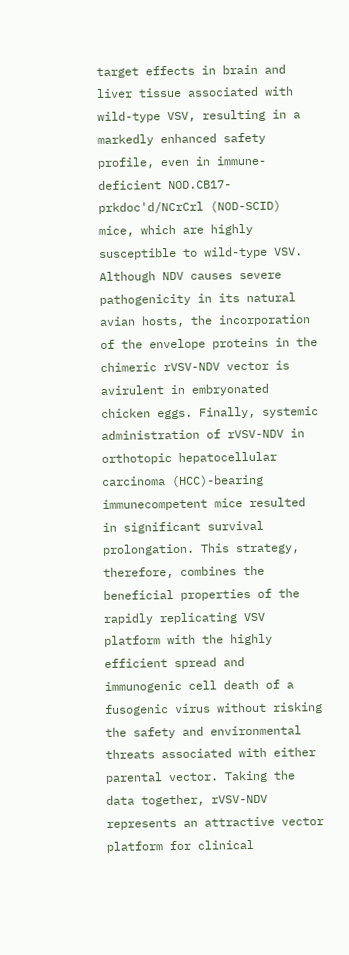target effects in brain and liver tissue associated with wild-type VSV, resulting in a markedly enhanced safety profile, even in immune-deficient NOD.CB17-prkdoc'd/NCrCrl (NOD-SCID) mice, which are highly susceptible to wild-type VSV. Although NDV causes severe pathogenicity in its natural avian hosts, the incorporation of the envelope proteins in the chimeric rVSV-NDV vector is avirulent in embryonated chicken eggs. Finally, systemic administration of rVSV-NDV in orthotopic hepatocellular carcinoma (HCC)-bearing immunecompetent mice resulted in significant survival prolongation. This strategy, therefore, combines the beneficial properties of the rapidly replicating VSV platform with the highly efficient spread and immunogenic cell death of a fusogenic virus without risking the safety and environmental threats associated with either parental vector. Taking the data together, rVSV-NDV represents an attractive vector platform for clinical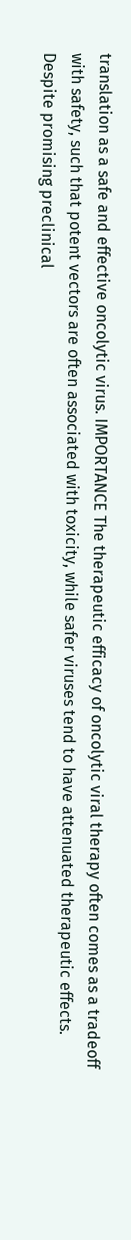translation as a safe and effective oncolytic virus. IMPORTANCE The therapeutic efficacy of oncolytic viral therapy often comes as a tradeoff with safety, such that potent vectors are often associated with toxicity, while safer viruses tend to have attenuated therapeutic effects. Despite promising preclinical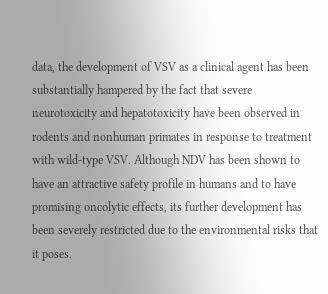data, the development of VSV as a clinical agent has been substantially hampered by the fact that severe neurotoxicity and hepatotoxicity have been observed in rodents and nonhuman primates in response to treatment with wild-type VSV. Although NDV has been shown to have an attractive safety profile in humans and to have promising oncolytic effects, its further development has been severely restricted due to the environmental risks that it poses.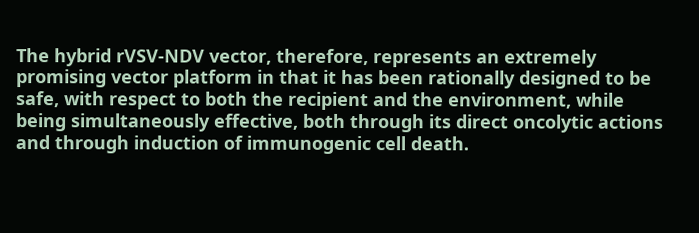The hybrid rVSV-NDV vector, therefore, represents an extremely promising vector platform in that it has been rationally designed to be safe, with respect to both the recipient and the environment, while being simultaneously effective, both through its direct oncolytic actions and through induction of immunogenic cell death.